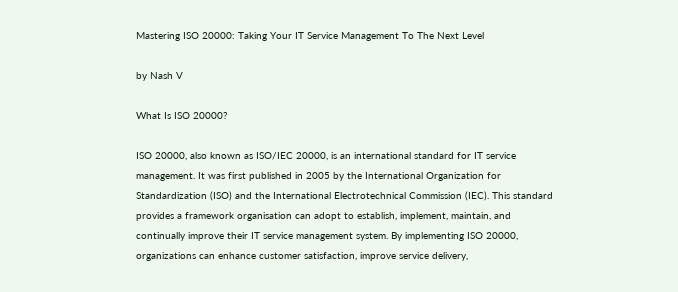Mastering ISO 20000: Taking Your IT Service Management To The Next Level

by Nash V

What Is ISO 20000?

ISO 20000, also known as ISO/IEC 20000, is an international standard for IT service management. It was first published in 2005 by the International Organization for Standardization (ISO) and the International Electrotechnical Commission (IEC). This standard provides a framework organisation can adopt to establish, implement, maintain, and continually improve their IT service management system. By implementing ISO 20000, organizations can enhance customer satisfaction, improve service delivery,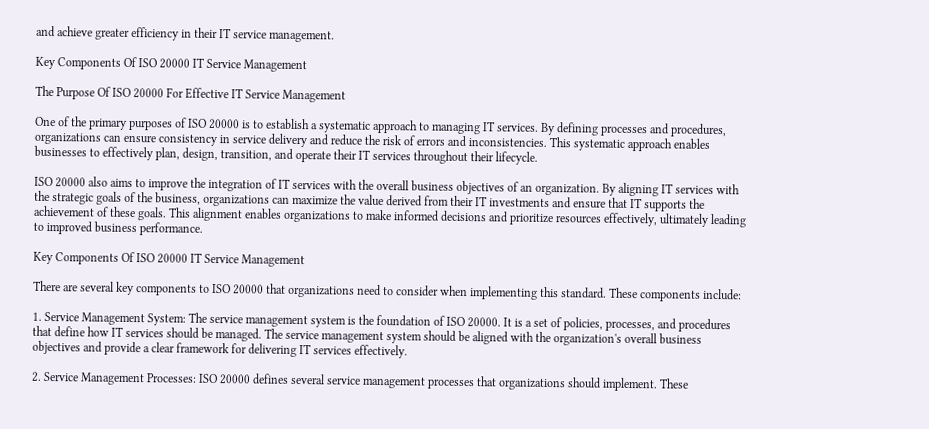and achieve greater efficiency in their IT service management.

Key Components Of ISO 20000 IT Service Management

The Purpose Of ISO 20000 For Effective IT Service Management

One of the primary purposes of ISO 20000 is to establish a systematic approach to managing IT services. By defining processes and procedures, organizations can ensure consistency in service delivery and reduce the risk of errors and inconsistencies. This systematic approach enables businesses to effectively plan, design, transition, and operate their IT services throughout their lifecycle.

ISO 20000 also aims to improve the integration of IT services with the overall business objectives of an organization. By aligning IT services with the strategic goals of the business, organizations can maximize the value derived from their IT investments and ensure that IT supports the achievement of these goals. This alignment enables organizations to make informed decisions and prioritize resources effectively, ultimately leading to improved business performance.

Key Components Of ISO 20000 IT Service Management

There are several key components to ISO 20000 that organizations need to consider when implementing this standard. These components include:

1. Service Management System: The service management system is the foundation of ISO 20000. It is a set of policies, processes, and procedures that define how IT services should be managed. The service management system should be aligned with the organization's overall business objectives and provide a clear framework for delivering IT services effectively.

2. Service Management Processes: ISO 20000 defines several service management processes that organizations should implement. These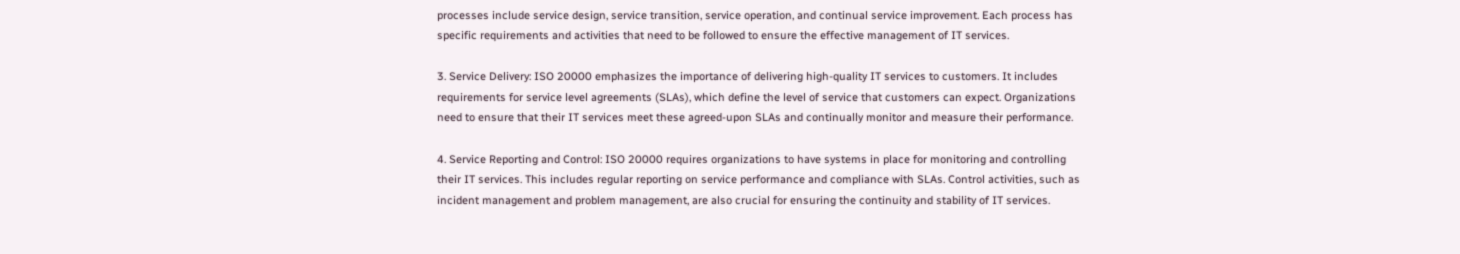processes include service design, service transition, service operation, and continual service improvement. Each process has specific requirements and activities that need to be followed to ensure the effective management of IT services.

3. Service Delivery: ISO 20000 emphasizes the importance of delivering high-quality IT services to customers. It includes requirements for service level agreements (SLAs), which define the level of service that customers can expect. Organizations need to ensure that their IT services meet these agreed-upon SLAs and continually monitor and measure their performance.

4. Service Reporting and Control: ISO 20000 requires organizations to have systems in place for monitoring and controlling their IT services. This includes regular reporting on service performance and compliance with SLAs. Control activities, such as incident management and problem management, are also crucial for ensuring the continuity and stability of IT services.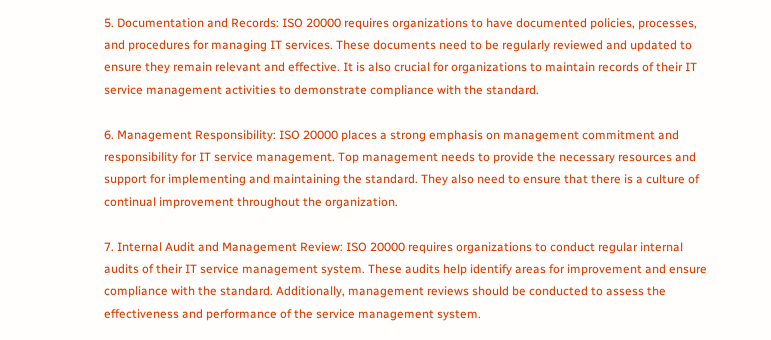5. Documentation and Records: ISO 20000 requires organizations to have documented policies, processes, and procedures for managing IT services. These documents need to be regularly reviewed and updated to ensure they remain relevant and effective. It is also crucial for organizations to maintain records of their IT service management activities to demonstrate compliance with the standard.

6. Management Responsibility: ISO 20000 places a strong emphasis on management commitment and responsibility for IT service management. Top management needs to provide the necessary resources and support for implementing and maintaining the standard. They also need to ensure that there is a culture of continual improvement throughout the organization.

7. Internal Audit and Management Review: ISO 20000 requires organizations to conduct regular internal audits of their IT service management system. These audits help identify areas for improvement and ensure compliance with the standard. Additionally, management reviews should be conducted to assess the effectiveness and performance of the service management system.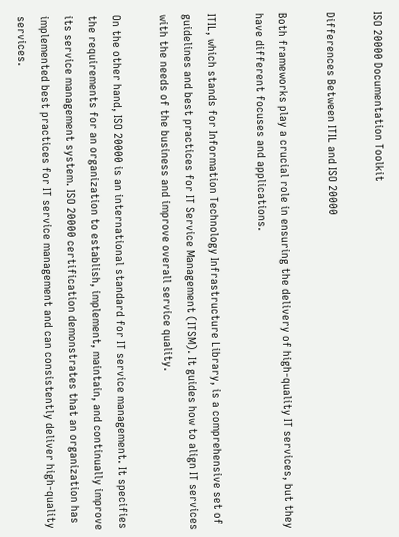ISO 20000 Documentation Toolkit

Differences Between ITIL and ISO 20000

Both frameworks play a crucial role in ensuring the delivery of high-quality IT services, but they have different focuses and applications.

ITIL, which stands for Information Technology Infrastructure Library, is a comprehensive set of guidelines and best practices for IT Service Management (ITSM). It guides how to align IT services with the needs of the business and improve overall service quality.

On the other hand, ISO 20000 is an international standard for IT service management. It specifies the requirements for an organization to establish, implement, maintain, and continually improve its service management system. ISO 20000 certification demonstrates that an organization has implemented best practices for IT service management and can consistently deliver high-quality services.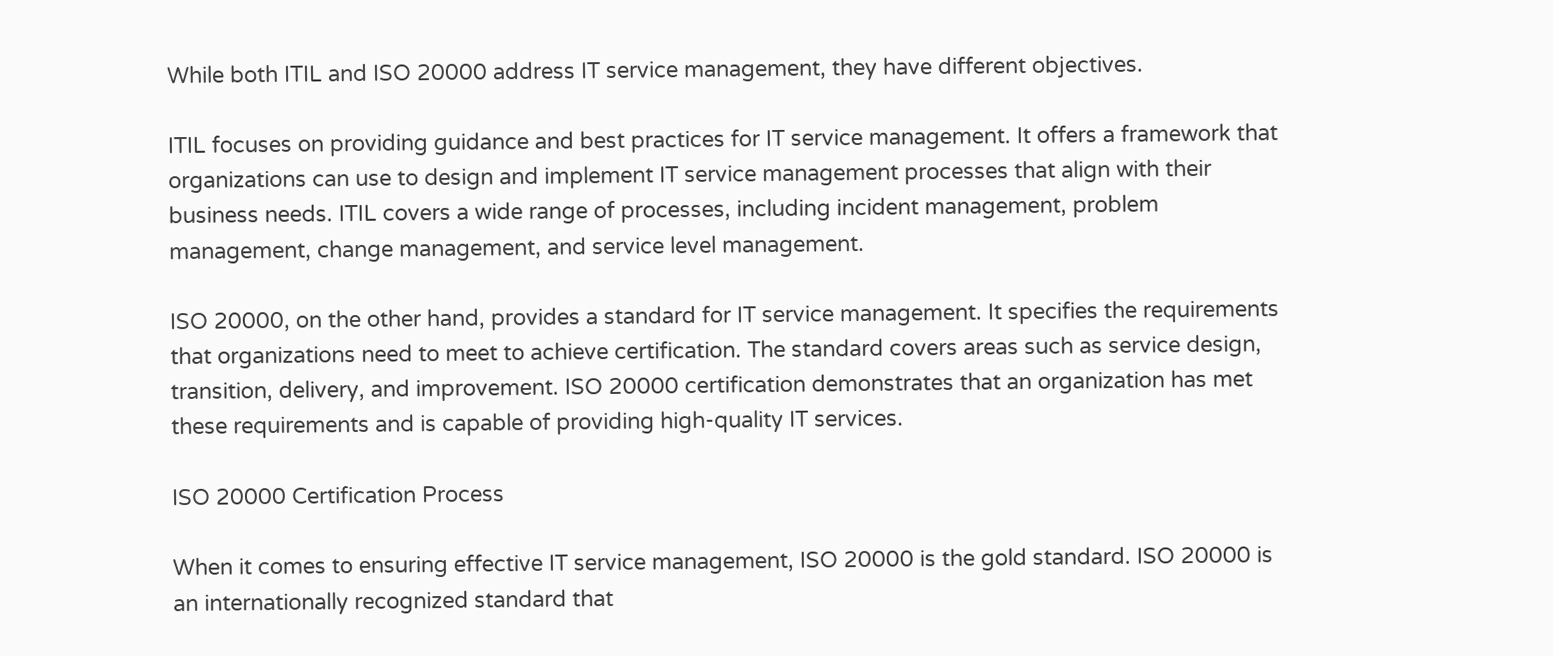While both ITIL and ISO 20000 address IT service management, they have different objectives.

ITIL focuses on providing guidance and best practices for IT service management. It offers a framework that organizations can use to design and implement IT service management processes that align with their business needs. ITIL covers a wide range of processes, including incident management, problem management, change management, and service level management.

ISO 20000, on the other hand, provides a standard for IT service management. It specifies the requirements that organizations need to meet to achieve certification. The standard covers areas such as service design, transition, delivery, and improvement. ISO 20000 certification demonstrates that an organization has met these requirements and is capable of providing high-quality IT services.

ISO 20000 Certification Process

When it comes to ensuring effective IT service management, ISO 20000 is the gold standard. ISO 20000 is an internationally recognized standard that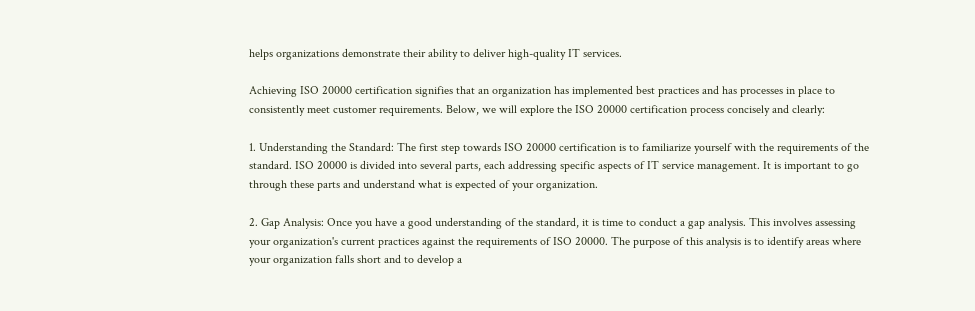helps organizations demonstrate their ability to deliver high-quality IT services.

Achieving ISO 20000 certification signifies that an organization has implemented best practices and has processes in place to consistently meet customer requirements. Below, we will explore the ISO 20000 certification process concisely and clearly:

1. Understanding the Standard: The first step towards ISO 20000 certification is to familiarize yourself with the requirements of the standard. ISO 20000 is divided into several parts, each addressing specific aspects of IT service management. It is important to go through these parts and understand what is expected of your organization.

2. Gap Analysis: Once you have a good understanding of the standard, it is time to conduct a gap analysis. This involves assessing your organization's current practices against the requirements of ISO 20000. The purpose of this analysis is to identify areas where your organization falls short and to develop a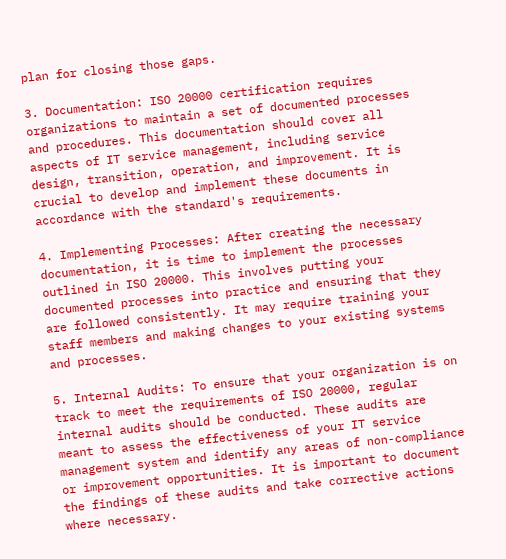plan for closing those gaps.

3. Documentation: ISO 20000 certification requires organizations to maintain a set of documented processes and procedures. This documentation should cover all aspects of IT service management, including service design, transition, operation, and improvement. It is crucial to develop and implement these documents in accordance with the standard's requirements.

4. Implementing Processes: After creating the necessary documentation, it is time to implement the processes outlined in ISO 20000. This involves putting your documented processes into practice and ensuring that they are followed consistently. It may require training your staff members and making changes to your existing systems and processes.

5. Internal Audits: To ensure that your organization is on track to meet the requirements of ISO 20000, regular internal audits should be conducted. These audits are meant to assess the effectiveness of your IT service management system and identify any areas of non-compliance or improvement opportunities. It is important to document the findings of these audits and take corrective actions where necessary.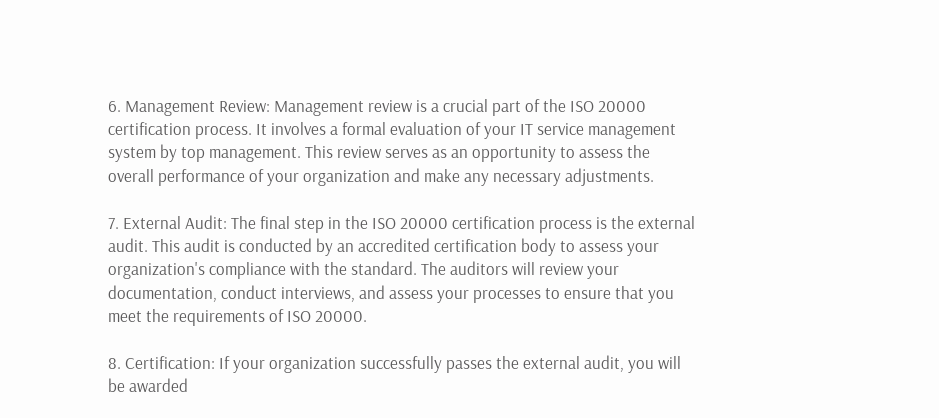6. Management Review: Management review is a crucial part of the ISO 20000 certification process. It involves a formal evaluation of your IT service management system by top management. This review serves as an opportunity to assess the overall performance of your organization and make any necessary adjustments.

7. External Audit: The final step in the ISO 20000 certification process is the external audit. This audit is conducted by an accredited certification body to assess your organization's compliance with the standard. The auditors will review your documentation, conduct interviews, and assess your processes to ensure that you meet the requirements of ISO 20000.

8. Certification: If your organization successfully passes the external audit, you will be awarded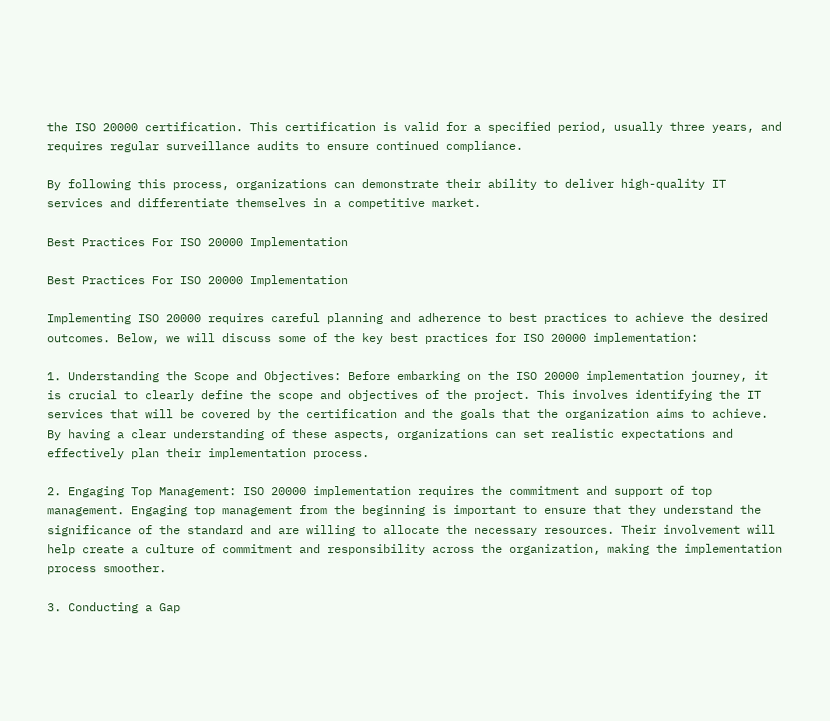the ISO 20000 certification. This certification is valid for a specified period, usually three years, and requires regular surveillance audits to ensure continued compliance.

By following this process, organizations can demonstrate their ability to deliver high-quality IT services and differentiate themselves in a competitive market.

Best Practices For ISO 20000 Implementation

Best Practices For ISO 20000 Implementation

Implementing ISO 20000 requires careful planning and adherence to best practices to achieve the desired outcomes. Below, we will discuss some of the key best practices for ISO 20000 implementation:

1. Understanding the Scope and Objectives: Before embarking on the ISO 20000 implementation journey, it is crucial to clearly define the scope and objectives of the project. This involves identifying the IT services that will be covered by the certification and the goals that the organization aims to achieve. By having a clear understanding of these aspects, organizations can set realistic expectations and effectively plan their implementation process.

2. Engaging Top Management: ISO 20000 implementation requires the commitment and support of top management. Engaging top management from the beginning is important to ensure that they understand the significance of the standard and are willing to allocate the necessary resources. Their involvement will help create a culture of commitment and responsibility across the organization, making the implementation process smoother.

3. Conducting a Gap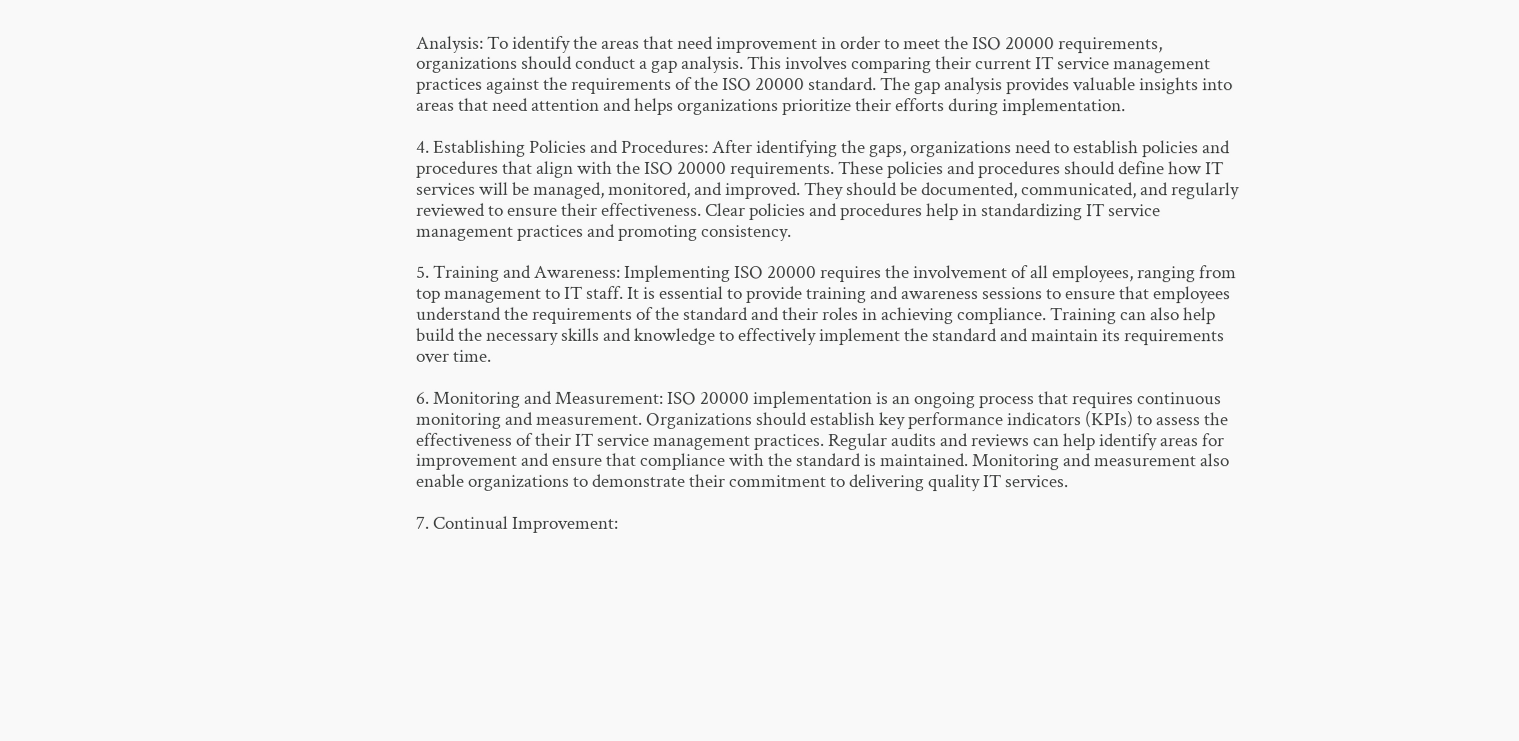Analysis: To identify the areas that need improvement in order to meet the ISO 20000 requirements, organizations should conduct a gap analysis. This involves comparing their current IT service management practices against the requirements of the ISO 20000 standard. The gap analysis provides valuable insights into areas that need attention and helps organizations prioritize their efforts during implementation.

4. Establishing Policies and Procedures: After identifying the gaps, organizations need to establish policies and procedures that align with the ISO 20000 requirements. These policies and procedures should define how IT services will be managed, monitored, and improved. They should be documented, communicated, and regularly reviewed to ensure their effectiveness. Clear policies and procedures help in standardizing IT service management practices and promoting consistency.

5. Training and Awareness: Implementing ISO 20000 requires the involvement of all employees, ranging from top management to IT staff. It is essential to provide training and awareness sessions to ensure that employees understand the requirements of the standard and their roles in achieving compliance. Training can also help build the necessary skills and knowledge to effectively implement the standard and maintain its requirements over time.

6. Monitoring and Measurement: ISO 20000 implementation is an ongoing process that requires continuous monitoring and measurement. Organizations should establish key performance indicators (KPIs) to assess the effectiveness of their IT service management practices. Regular audits and reviews can help identify areas for improvement and ensure that compliance with the standard is maintained. Monitoring and measurement also enable organizations to demonstrate their commitment to delivering quality IT services.

7. Continual Improvement: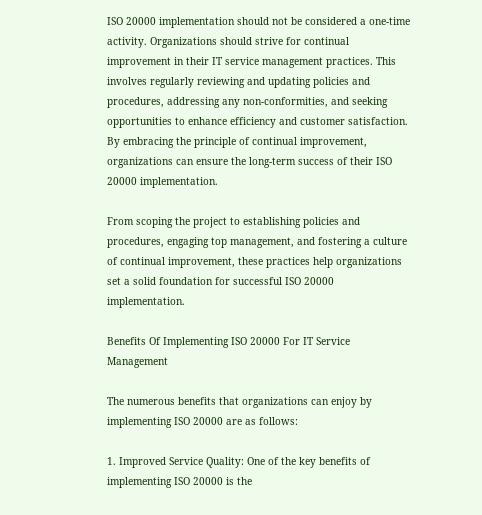ISO 20000 implementation should not be considered a one-time activity. Organizations should strive for continual improvement in their IT service management practices. This involves regularly reviewing and updating policies and procedures, addressing any non-conformities, and seeking opportunities to enhance efficiency and customer satisfaction. By embracing the principle of continual improvement, organizations can ensure the long-term success of their ISO 20000 implementation.

From scoping the project to establishing policies and procedures, engaging top management, and fostering a culture of continual improvement, these practices help organizations set a solid foundation for successful ISO 20000 implementation.

Benefits Of Implementing ISO 20000 For IT Service Management

The numerous benefits that organizations can enjoy by implementing ISO 20000 are as follows:

1. Improved Service Quality: One of the key benefits of implementing ISO 20000 is the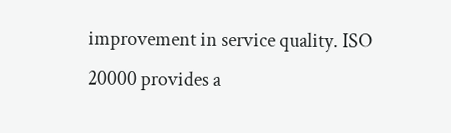improvement in service quality. ISO 20000 provides a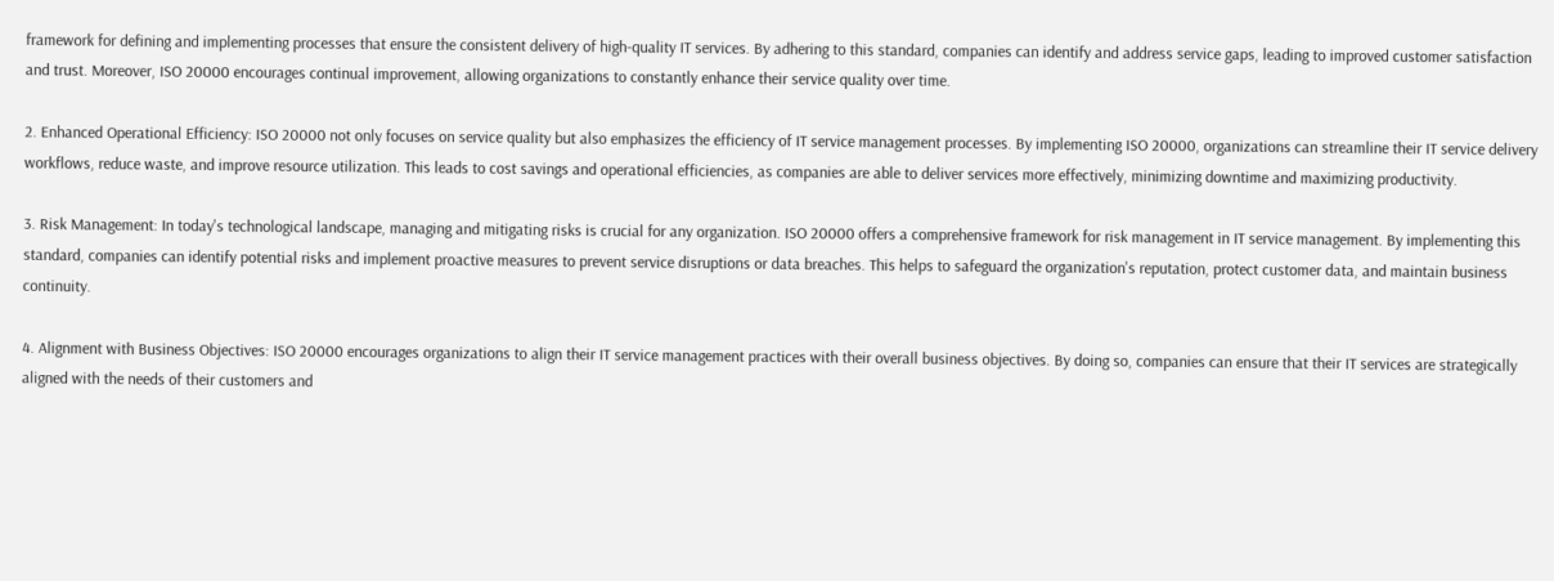framework for defining and implementing processes that ensure the consistent delivery of high-quality IT services. By adhering to this standard, companies can identify and address service gaps, leading to improved customer satisfaction and trust. Moreover, ISO 20000 encourages continual improvement, allowing organizations to constantly enhance their service quality over time.

2. Enhanced Operational Efficiency: ISO 20000 not only focuses on service quality but also emphasizes the efficiency of IT service management processes. By implementing ISO 20000, organizations can streamline their IT service delivery workflows, reduce waste, and improve resource utilization. This leads to cost savings and operational efficiencies, as companies are able to deliver services more effectively, minimizing downtime and maximizing productivity.

3. Risk Management: In today's technological landscape, managing and mitigating risks is crucial for any organization. ISO 20000 offers a comprehensive framework for risk management in IT service management. By implementing this standard, companies can identify potential risks and implement proactive measures to prevent service disruptions or data breaches. This helps to safeguard the organization's reputation, protect customer data, and maintain business continuity.

4. Alignment with Business Objectives: ISO 20000 encourages organizations to align their IT service management practices with their overall business objectives. By doing so, companies can ensure that their IT services are strategically aligned with the needs of their customers and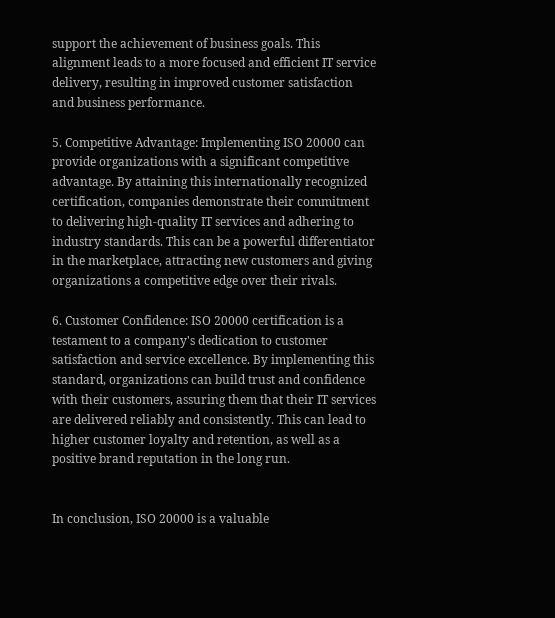support the achievement of business goals. This alignment leads to a more focused and efficient IT service delivery, resulting in improved customer satisfaction and business performance.

5. Competitive Advantage: Implementing ISO 20000 can provide organizations with a significant competitive advantage. By attaining this internationally recognized certification, companies demonstrate their commitment to delivering high-quality IT services and adhering to industry standards. This can be a powerful differentiator in the marketplace, attracting new customers and giving organizations a competitive edge over their rivals.

6. Customer Confidence: ISO 20000 certification is a testament to a company's dedication to customer satisfaction and service excellence. By implementing this standard, organizations can build trust and confidence with their customers, assuring them that their IT services are delivered reliably and consistently. This can lead to higher customer loyalty and retention, as well as a positive brand reputation in the long run.


In conclusion, ISO 20000 is a valuable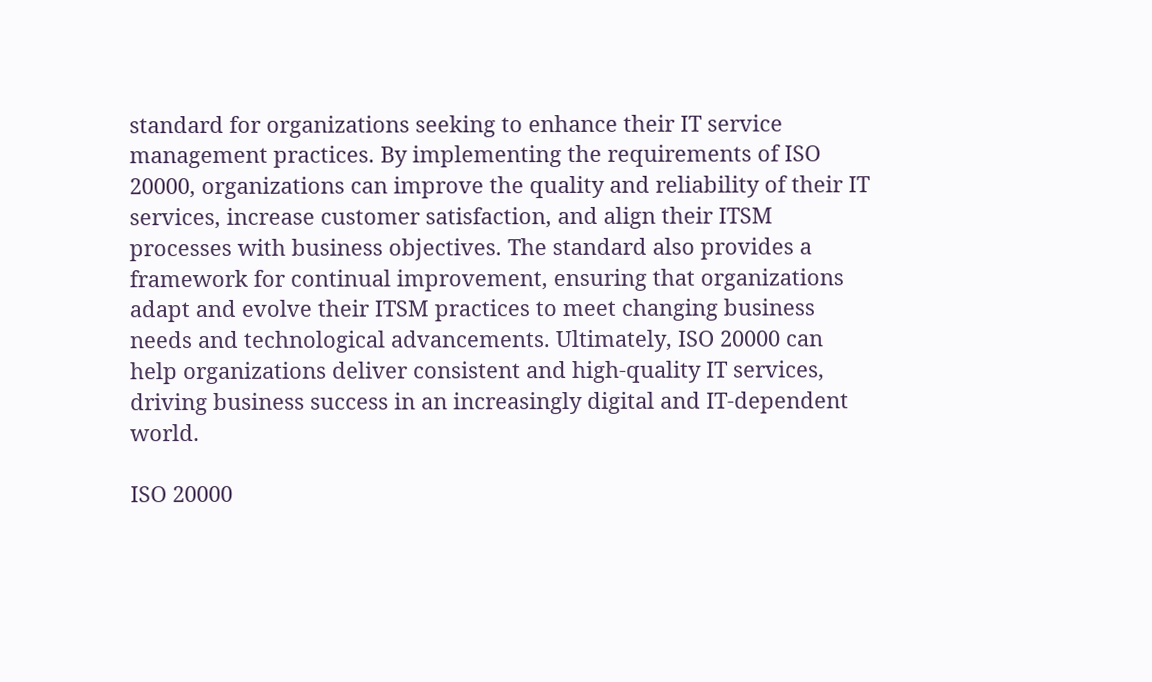standard for organizations seeking to enhance their IT service management practices. By implementing the requirements of ISO 20000, organizations can improve the quality and reliability of their IT services, increase customer satisfaction, and align their ITSM processes with business objectives. The standard also provides a framework for continual improvement, ensuring that organizations adapt and evolve their ITSM practices to meet changing business needs and technological advancements. Ultimately, ISO 20000 can help organizations deliver consistent and high-quality IT services, driving business success in an increasingly digital and IT-dependent world.

ISO 20000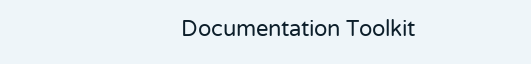Documentation Toolkit